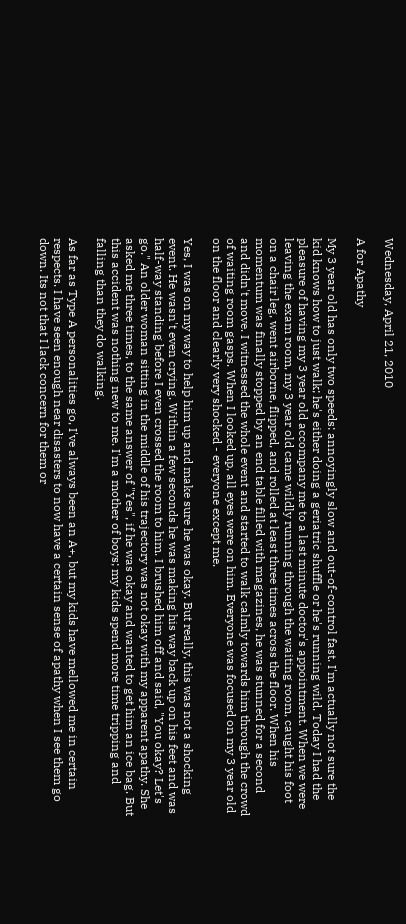Wednesday, April 21, 2010

A for Apathy

My 3 year old has only two speeds: annoyingly slow and out-of-control fast. I'm actually not sure the kid knows how to just walk; he's either doing a geriatric shuffle or he's running wild. Today I had the pleasure of having my 3 year old accompany me to a last minute doctor's appointment. When we were leaving the exam room, my 3 year old came wildly running through the waiting room, caught his foot on a chair leg, went airborne, flipped, and rolled at least three times across the floor. When his momentum was finally stopped by an end table filled with magazines, he was stunned for a second and didn't move. I witnessed the whole event and started to walk calmly towards him through the crowd of waiting room gasps. When I looked up, all eyes were on him. Everyone was focused on my 3 year old on the floor and clearly very shocked - everyone except me.

Yes, I was on my way to help him up and make sure he was okay. But really, this was not a shocking event. He wasn't even crying. Within a few seconds he was making his way back up on his feet and was half-way standing before I even crossed the room to him. I brushed him off and said, "You okay? Let's go." An older woman sitting in the middle of his trajectory was not okay with my apparent apathy. She asked me three times, to the same answer of "Yes", if he was okay and wanted to get him an ice bag. But this accident was nothing new to me. I'm a mother of boys; my kids spend more time tripping and falling than they do walking.

As far as Type A personalities go, I've always been an A+, but my kids have mellowed me in certain respects. I have seen enough near disasters to now have a certain sense of apathy when I see them go down. Its not that I lack concern for them or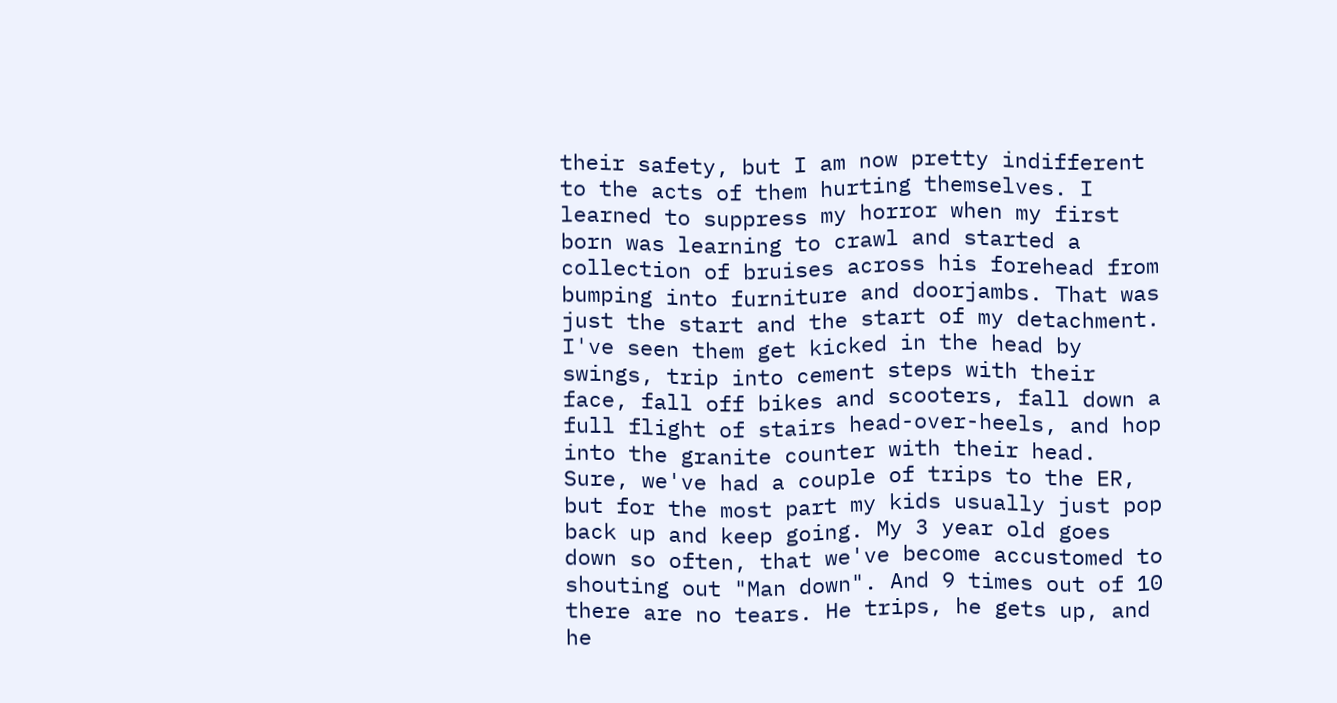their safety, but I am now pretty indifferent to the acts of them hurting themselves. I learned to suppress my horror when my first born was learning to crawl and started a collection of bruises across his forehead from bumping into furniture and doorjambs. That was just the start and the start of my detachment. I've seen them get kicked in the head by swings, trip into cement steps with their face, fall off bikes and scooters, fall down a full flight of stairs head-over-heels, and hop into the granite counter with their head. Sure, we've had a couple of trips to the ER, but for the most part my kids usually just pop back up and keep going. My 3 year old goes down so often, that we've become accustomed to shouting out "Man down". And 9 times out of 10 there are no tears. He trips, he gets up, and he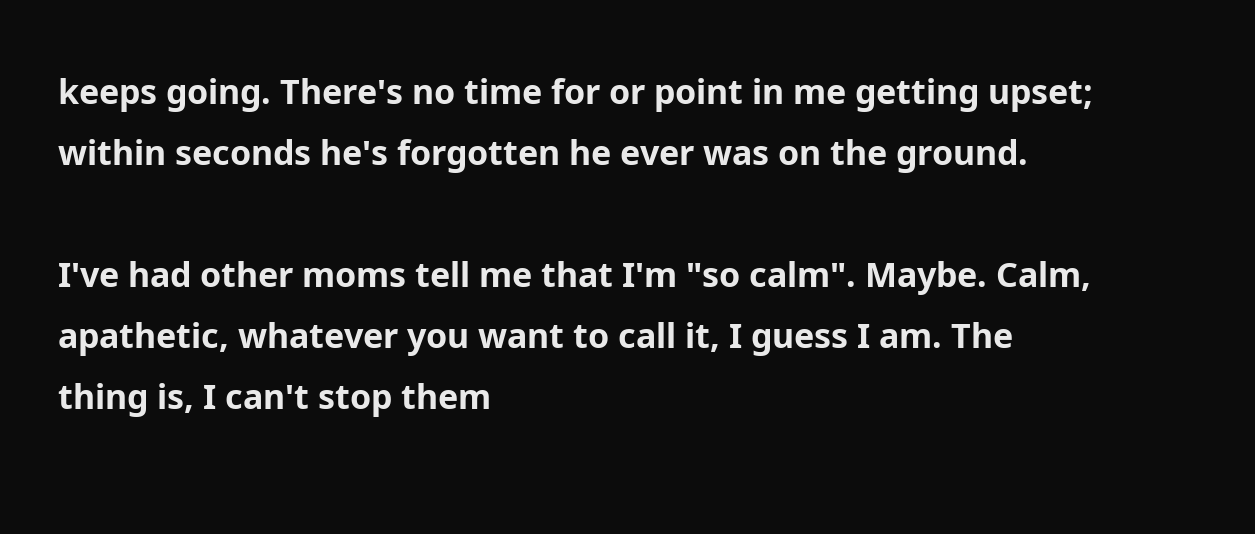keeps going. There's no time for or point in me getting upset; within seconds he's forgotten he ever was on the ground.

I've had other moms tell me that I'm "so calm". Maybe. Calm, apathetic, whatever you want to call it, I guess I am. The thing is, I can't stop them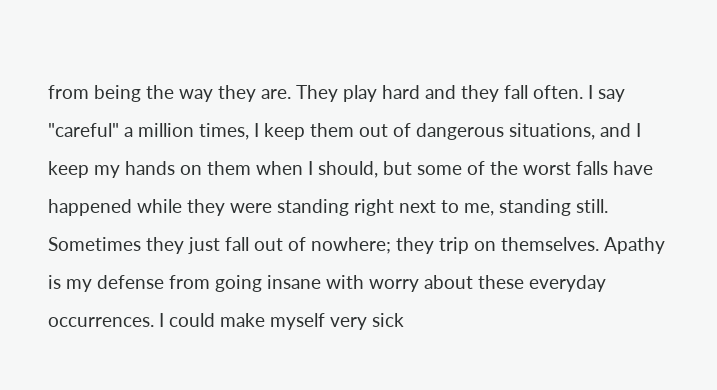from being the way they are. They play hard and they fall often. I say "careful" a million times, I keep them out of dangerous situations, and I keep my hands on them when I should, but some of the worst falls have happened while they were standing right next to me, standing still. Sometimes they just fall out of nowhere; they trip on themselves. Apathy is my defense from going insane with worry about these everyday occurrences. I could make myself very sick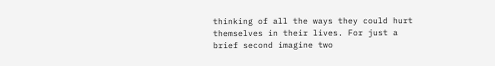thinking of all the ways they could hurt themselves in their lives. For just a brief second imagine two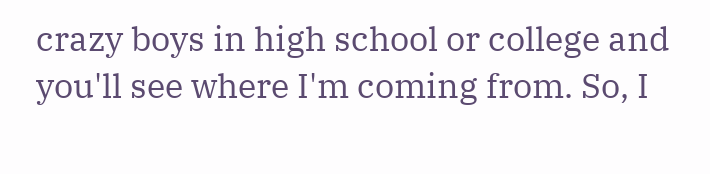crazy boys in high school or college and you'll see where I'm coming from. So, I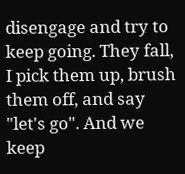disengage and try to keep going. They fall, I pick them up, brush them off, and say "let's go". And we keep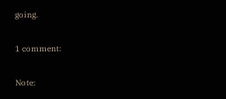going.

1 comment:

Note: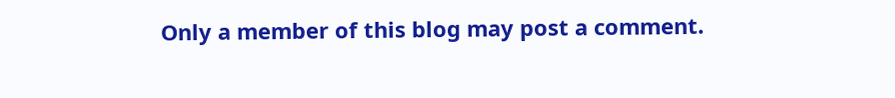Only a member of this blog may post a comment.